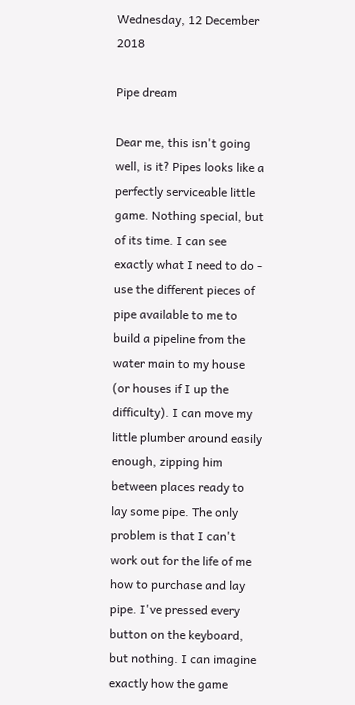Wednesday, 12 December 2018

Pipe dream

Dear me, this isn't going well, is it? Pipes looks like a perfectly serviceable little game. Nothing special, but of its time. I can see exactly what I need to do - use the different pieces of pipe available to me to build a pipeline from the water main to my house (or houses if I up the difficulty). I can move my little plumber around easily enough, zipping him between places ready to lay some pipe. The only problem is that I can't work out for the life of me how to purchase and lay pipe. I've pressed every button on the keyboard, but nothing. I can imagine exactly how the game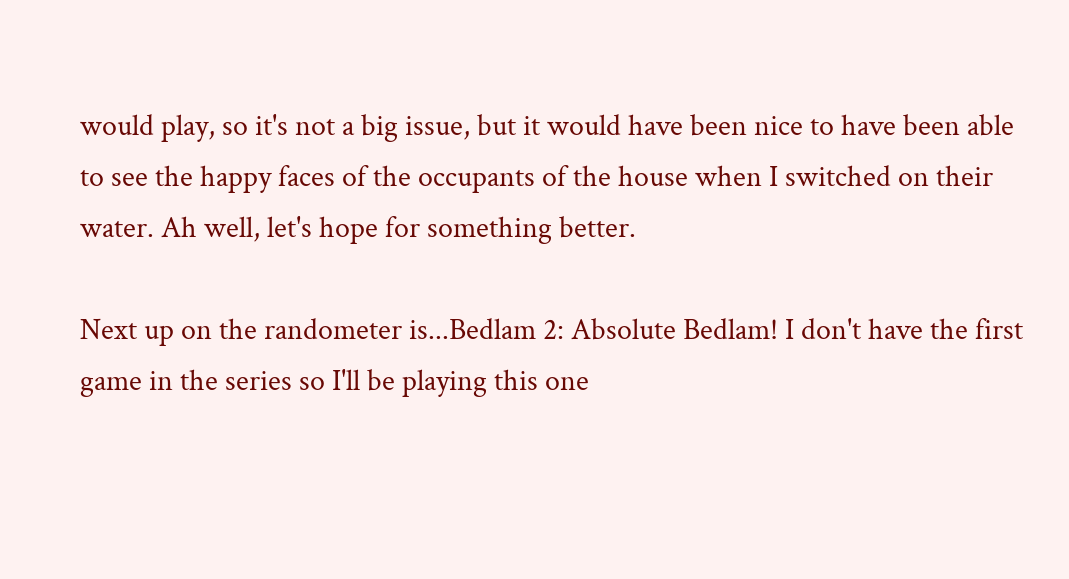would play, so it's not a big issue, but it would have been nice to have been able to see the happy faces of the occupants of the house when I switched on their water. Ah well, let's hope for something better.

Next up on the randometer is...Bedlam 2: Absolute Bedlam! I don't have the first game in the series so I'll be playing this one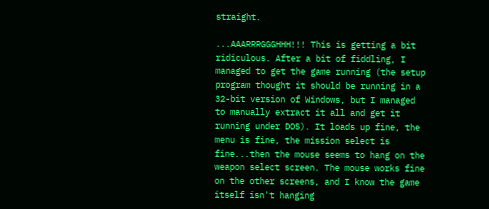straight.

...AAARRRGGGHHH!!! This is getting a bit ridiculous. After a bit of fiddling, I managed to get the game running (the setup program thought it should be running in a 32-bit version of Windows, but I managed to manually extract it all and get it running under DOS). It loads up fine, the menu is fine, the mission select is fine...then the mouse seems to hang on the weapon select screen. The mouse works fine on the other screens, and I know the game itself isn't hanging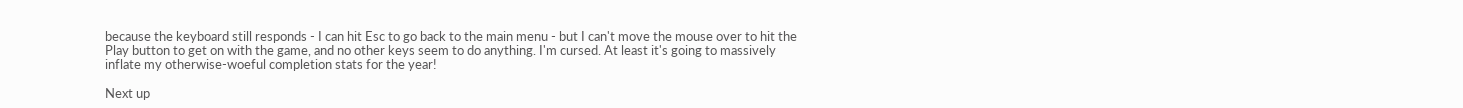because the keyboard still responds - I can hit Esc to go back to the main menu - but I can't move the mouse over to hit the Play button to get on with the game, and no other keys seem to do anything. I'm cursed. At least it's going to massively inflate my otherwise-woeful completion stats for the year!

Next up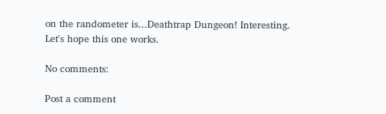on the randometer is...Deathtrap Dungeon! Interesting. Let's hope this one works.

No comments:

Post a comment